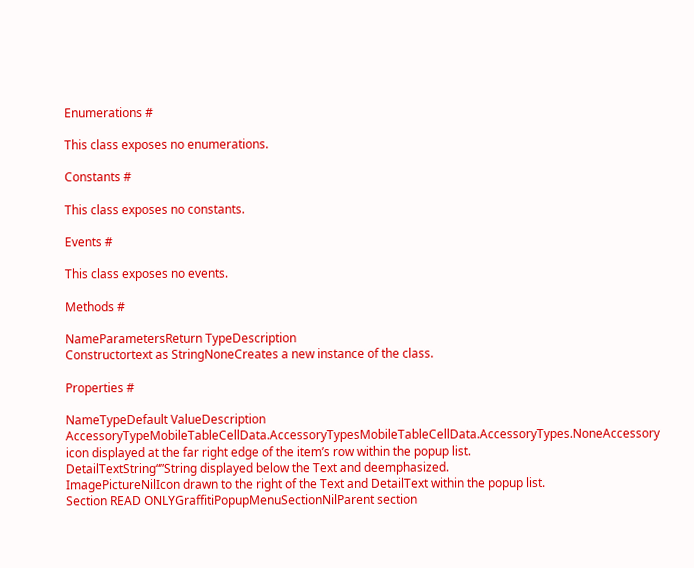Enumerations #

This class exposes no enumerations.

Constants #

This class exposes no constants.

Events #

This class exposes no events.

Methods #

NameParametersReturn TypeDescription
Constructortext as StringNoneCreates a new instance of the class.

Properties #

NameTypeDefault ValueDescription
AccessoryTypeMobileTableCellData.AccessoryTypesMobileTableCellData.AccessoryTypes.NoneAccessory icon displayed at the far right edge of the item’s row within the popup list.
DetailTextString“”String displayed below the Text and deemphasized.
ImagePictureNilIcon drawn to the right of the Text and DetailText within the popup list.
Section READ ONLYGraffitiPopupMenuSectionNilParent section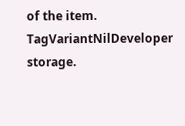of the item.
TagVariantNilDeveloper storage.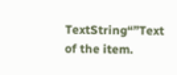TextString“”Text of the item.